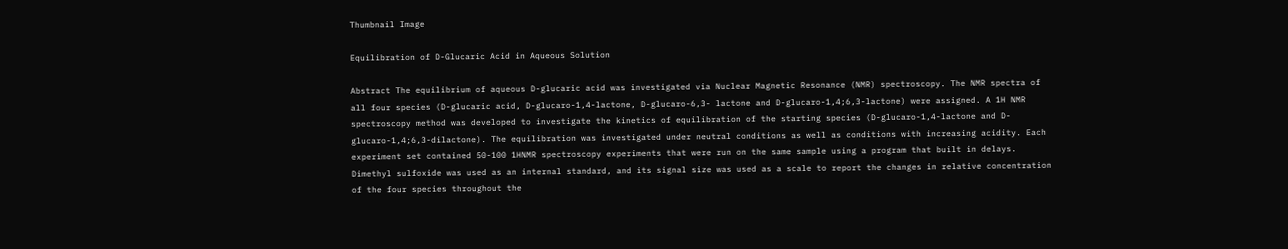Thumbnail Image

Equilibration of D-Glucaric Acid in Aqueous Solution

Abstract The equilibrium of aqueous D-glucaric acid was investigated via Nuclear Magnetic Resonance (NMR) spectroscopy. The NMR spectra of all four species (D-glucaric acid, D-glucaro-1,4-lactone, D-glucaro-6,3- lactone and D-glucaro-1,4;6,3-lactone) were assigned. A 1H NMR spectroscopy method was developed to investigate the kinetics of equilibration of the starting species (D-glucaro-1,4-lactone and D-glucaro-1,4;6,3-dilactone). The equilibration was investigated under neutral conditions as well as conditions with increasing acidity. Each experiment set contained 50-100 1HNMR spectroscopy experiments that were run on the same sample using a program that built in delays. Dimethyl sulfoxide was used as an internal standard, and its signal size was used as a scale to report the changes in relative concentration of the four species throughout the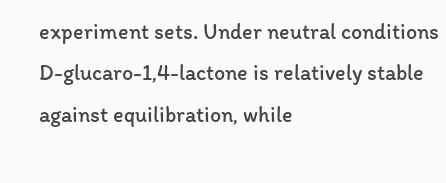experiment sets. Under neutral conditions D-glucaro-1,4-lactone is relatively stable against equilibration, while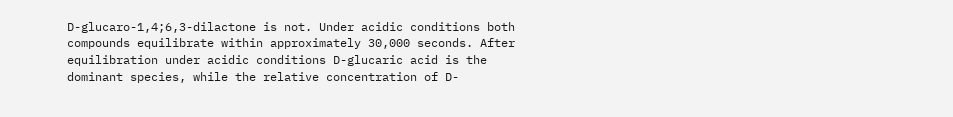D-glucaro-1,4;6,3-dilactone is not. Under acidic conditions both compounds equilibrate within approximately 30,000 seconds. After equilibration under acidic conditions D-glucaric acid is the dominant species, while the relative concentration of D-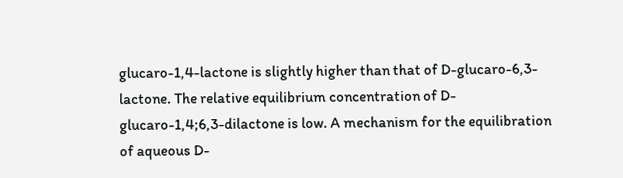glucaro-1,4-lactone is slightly higher than that of D-glucaro-6,3-lactone. The relative equilibrium concentration of D-glucaro-1,4;6,3-dilactone is low. A mechanism for the equilibration of aqueous D-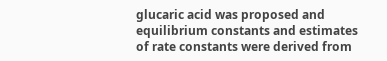glucaric acid was proposed and equilibrium constants and estimates of rate constants were derived from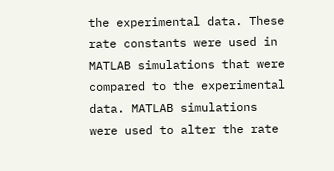the experimental data. These rate constants were used in MATLAB simulations that were compared to the experimental data. MATLAB simulations were used to alter the rate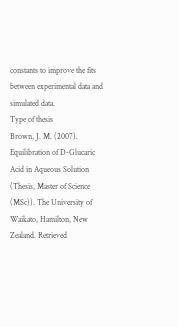constants to improve the fits between experimental data and simulated data.
Type of thesis
Brown, J. M. (2007). Equilibration of D-Glucaric Acid in Aqueous Solution (Thesis, Master of Science (MSc)). The University of Waikato, Hamilton, New Zealand. Retrieved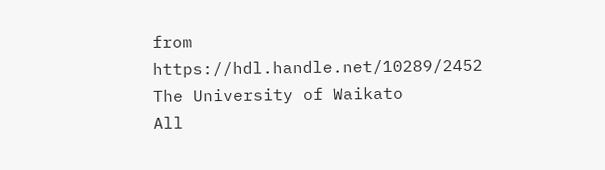from https://hdl.handle.net/10289/2452
The University of Waikato
All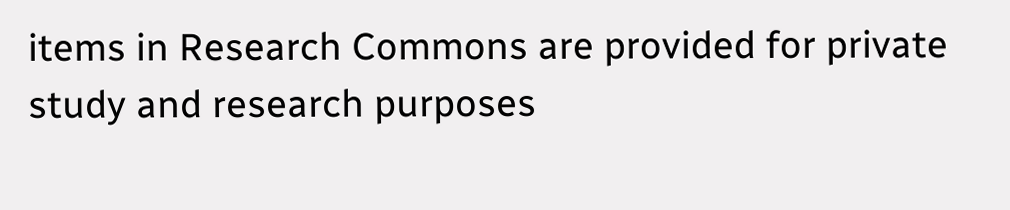items in Research Commons are provided for private study and research purposes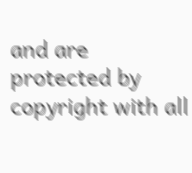and are protected by copyright with all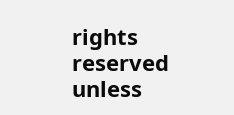rights reserved unless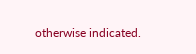otherwise indicated.